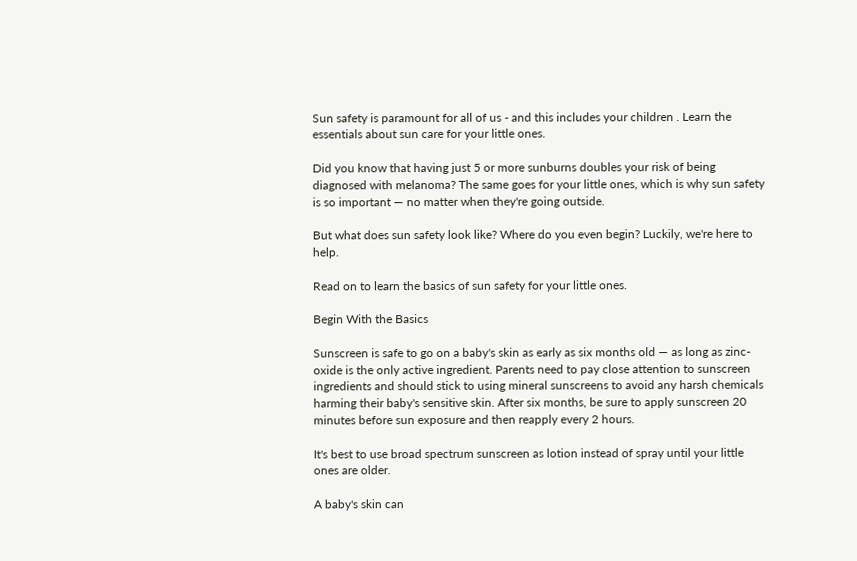Sun safety is paramount for all of us - and this includes your children . Learn the essentials about sun care for your little ones.

Did you know that having just 5 or more sunburns doubles your risk of being diagnosed with melanoma? The same goes for your little ones, which is why sun safety is so important — no matter when they're going outside.

But what does sun safety look like? Where do you even begin? Luckily, we're here to help.

Read on to learn the basics of sun safety for your little ones.

Begin With the Basics

Sunscreen is safe to go on a baby's skin as early as six months old — as long as zinc-oxide is the only active ingredient. Parents need to pay close attention to sunscreen ingredients and should stick to using mineral sunscreens to avoid any harsh chemicals harming their baby's sensitive skin. After six months, be sure to apply sunscreen 20 minutes before sun exposure and then reapply every 2 hours.

It's best to use broad spectrum sunscreen as lotion instead of spray until your little ones are older.

A baby's skin can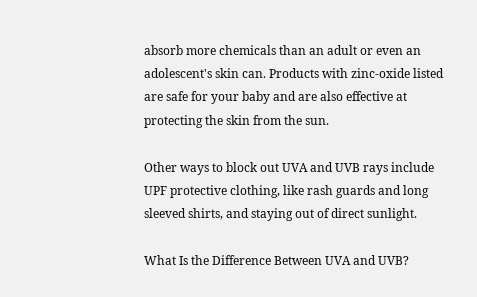absorb more chemicals than an adult or even an adolescent's skin can. Products with zinc-oxide listed are safe for your baby and are also effective at protecting the skin from the sun.

Other ways to block out UVA and UVB rays include UPF protective clothing, like rash guards and long sleeved shirts, and staying out of direct sunlight.

What Is the Difference Between UVA and UVB?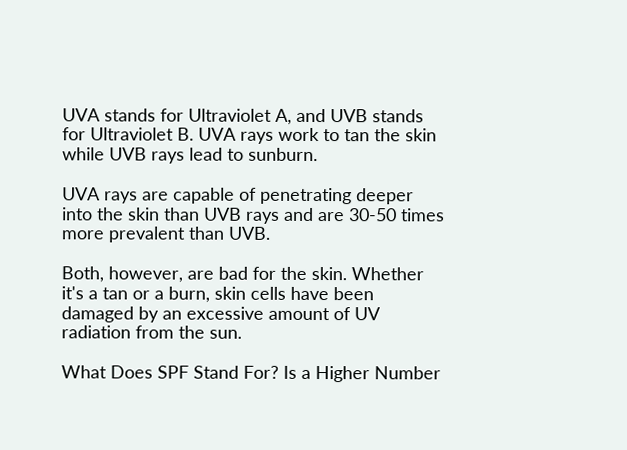UVA stands for Ultraviolet A, and UVB stands for Ultraviolet B. UVA rays work to tan the skin while UVB rays lead to sunburn.

UVA rays are capable of penetrating deeper into the skin than UVB rays and are 30-50 times more prevalent than UVB.

Both, however, are bad for the skin. Whether it's a tan or a burn, skin cells have been damaged by an excessive amount of UV radiation from the sun.

What Does SPF Stand For? Is a Higher Number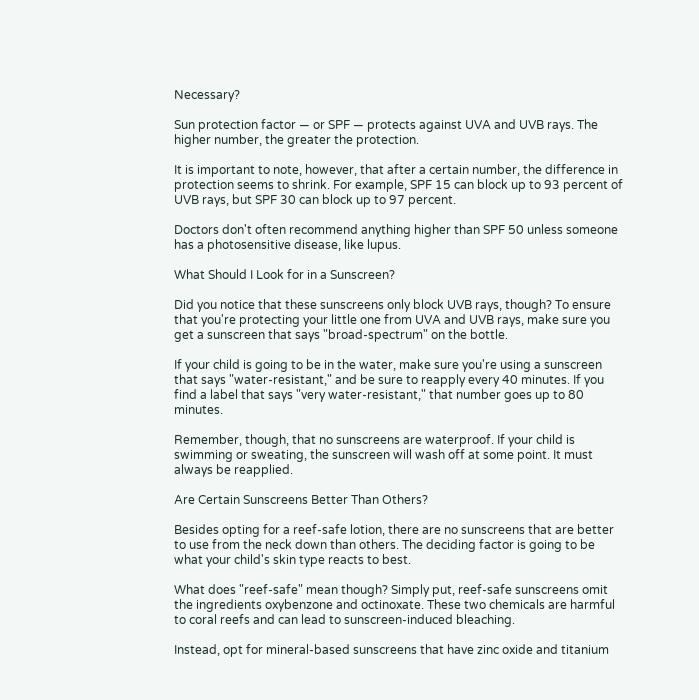Necessary?

Sun protection factor — or SPF — protects against UVA and UVB rays. The higher number, the greater the protection.

It is important to note, however, that after a certain number, the difference in protection seems to shrink. For example, SPF 15 can block up to 93 percent of UVB rays, but SPF 30 can block up to 97 percent.

Doctors don't often recommend anything higher than SPF 50 unless someone has a photosensitive disease, like lupus.

What Should I Look for in a Sunscreen?

Did you notice that these sunscreens only block UVB rays, though? To ensure that you're protecting your little one from UVA and UVB rays, make sure you get a sunscreen that says "broad-spectrum" on the bottle.

If your child is going to be in the water, make sure you're using a sunscreen that says "water-resistant," and be sure to reapply every 40 minutes. If you find a label that says "very water-resistant," that number goes up to 80 minutes.

Remember, though, that no sunscreens are waterproof. If your child is swimming or sweating, the sunscreen will wash off at some point. It must always be reapplied.

Are Certain Sunscreens Better Than Others?

Besides opting for a reef-safe lotion, there are no sunscreens that are better to use from the neck down than others. The deciding factor is going to be what your child's skin type reacts to best.

What does "reef-safe" mean though? Simply put, reef-safe sunscreens omit the ingredients oxybenzone and octinoxate. These two chemicals are harmful to coral reefs and can lead to sunscreen-induced bleaching.

Instead, opt for mineral-based sunscreens that have zinc oxide and titanium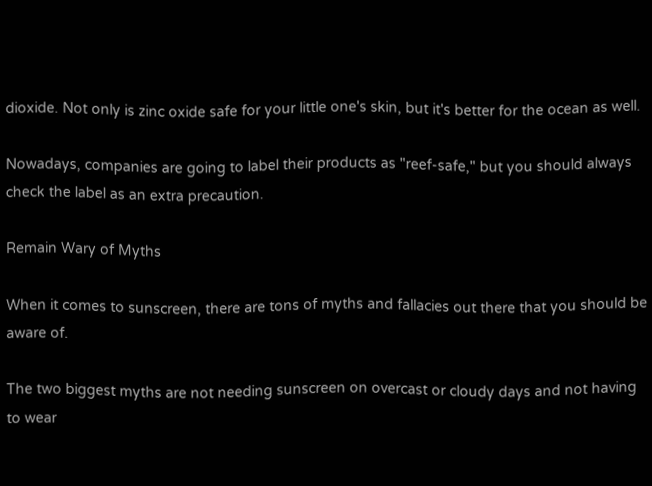dioxide. Not only is zinc oxide safe for your little one's skin, but it's better for the ocean as well.

Nowadays, companies are going to label their products as "reef-safe," but you should always check the label as an extra precaution.

Remain Wary of Myths

When it comes to sunscreen, there are tons of myths and fallacies out there that you should be aware of.

The two biggest myths are not needing sunscreen on overcast or cloudy days and not having to wear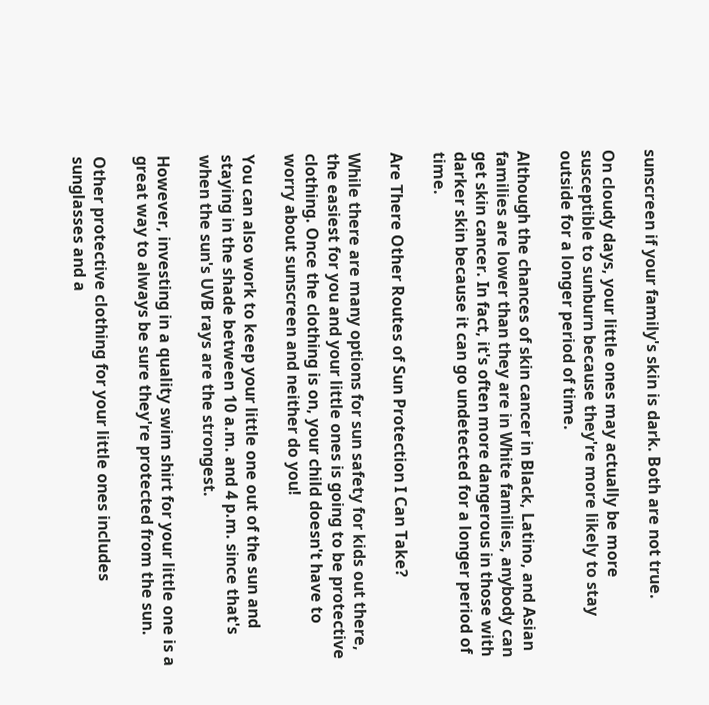sunscreen if your family's skin is dark. Both are not true.

On cloudy days, your little ones may actually be more susceptible to sunburn because they're more likely to stay outside for a longer period of time.

Although the chances of skin cancer in Black, Latino, and Asian families are lower than they are in White families, anybody can get skin cancer. In fact, it's often more dangerous in those with darker skin because it can go undetected for a longer period of time.

Are There Other Routes of Sun Protection I Can Take?

While there are many options for sun safety for kids out there, the easiest for you and your little ones is going to be protective clothing. Once the clothing is on, your child doesn't have to worry about sunscreen and neither do you!

You can also work to keep your little one out of the sun and staying in the shade between 10 a.m. and 4 p.m. since that's when the sun's UVB rays are the strongest.

However, investing in a quality swim shirt for your little one is a great way to always be sure they're protected from the sun.

Other protective clothing for your little ones includes sunglasses and a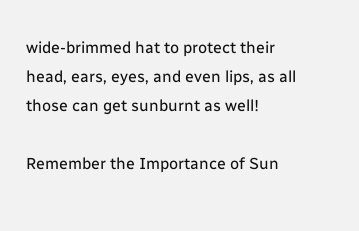wide-brimmed hat to protect their head, ears, eyes, and even lips, as all those can get sunburnt as well!

Remember the Importance of Sun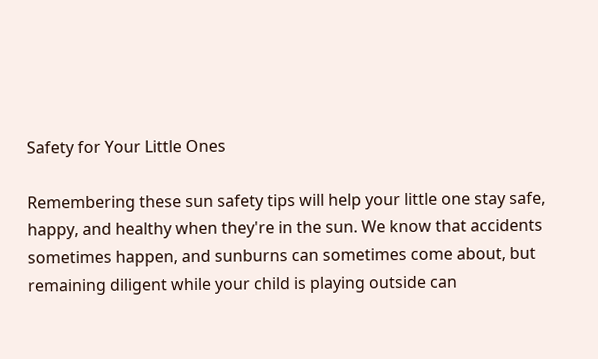Safety for Your Little Ones

Remembering these sun safety tips will help your little one stay safe, happy, and healthy when they're in the sun. We know that accidents sometimes happen, and sunburns can sometimes come about, but remaining diligent while your child is playing outside can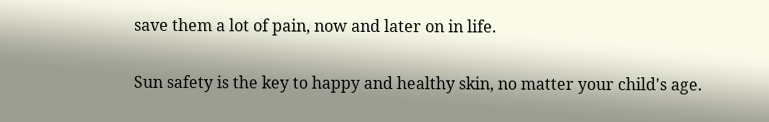save them a lot of pain, now and later on in life.

Sun safety is the key to happy and healthy skin, no matter your child's age.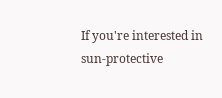If you're interested in sun-protective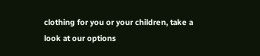clothing for you or your children, take a look at our options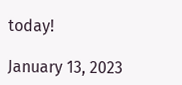today!

January 13, 2023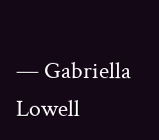— Gabriella Lowell